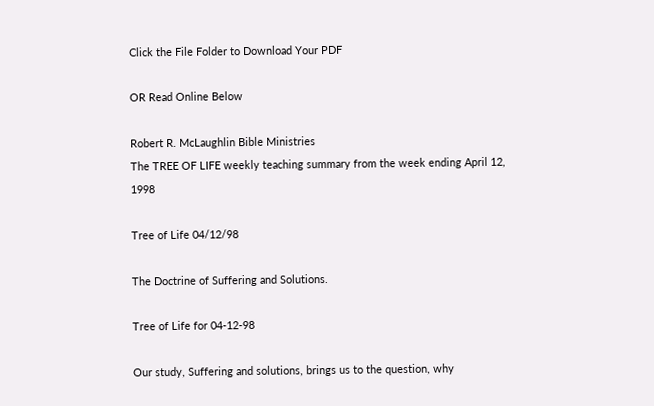Click the File Folder to Download Your PDF

OR Read Online Below

Robert R. McLaughlin Bible Ministries
The TREE OF LIFE weekly teaching summary from the week ending April 12, 1998

Tree of Life 04/12/98

The Doctrine of Suffering and Solutions.

Tree of Life for 04-12-98

Our study, Suffering and solutions, brings us to the question, why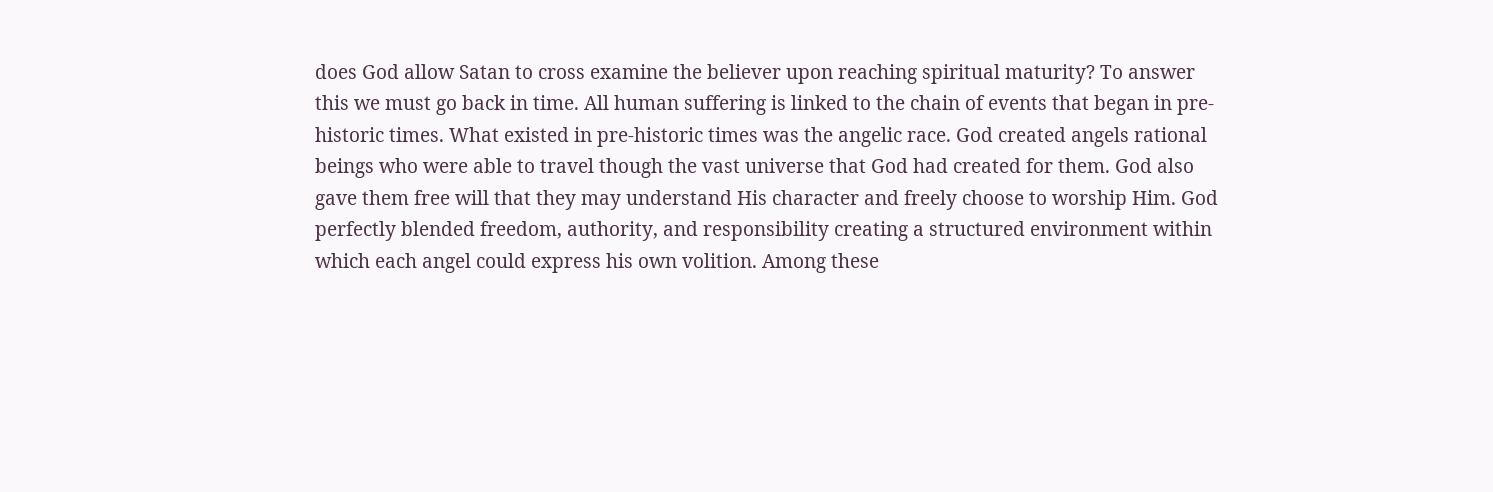does God allow Satan to cross examine the believer upon reaching spiritual maturity? To answer this we must go back in time. All human suffering is linked to the chain of events that began in pre-historic times. What existed in pre-historic times was the angelic race. God created angels rational beings who were able to travel though the vast universe that God had created for them. God also gave them free will that they may understand His character and freely choose to worship Him. God perfectly blended freedom, authority, and responsibility creating a structured environment within which each angel could express his own volition. Among these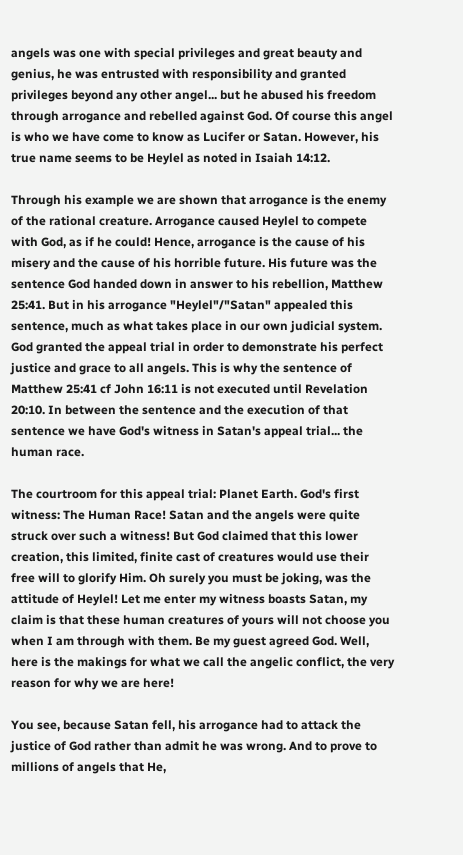angels was one with special privileges and great beauty and genius, he was entrusted with responsibility and granted privileges beyond any other angel... but he abused his freedom through arrogance and rebelled against God. Of course this angel is who we have come to know as Lucifer or Satan. However, his true name seems to be Heylel as noted in Isaiah 14:12.

Through his example we are shown that arrogance is the enemy of the rational creature. Arrogance caused Heylel to compete with God, as if he could! Hence, arrogance is the cause of his misery and the cause of his horrible future. His future was the sentence God handed down in answer to his rebellion, Matthew 25:41. But in his arrogance "Heylel"/"Satan" appealed this sentence, much as what takes place in our own judicial system. God granted the appeal trial in order to demonstrate his perfect justice and grace to all angels. This is why the sentence of Matthew 25:41 cf John 16:11 is not executed until Revelation 20:10. In between the sentence and the execution of that sentence we have God's witness in Satan's appeal trial... the human race.

The courtroom for this appeal trial: Planet Earth. God's first witness: The Human Race! Satan and the angels were quite struck over such a witness! But God claimed that this lower creation, this limited, finite cast of creatures would use their free will to glorify Him. Oh surely you must be joking, was the attitude of Heylel! Let me enter my witness boasts Satan, my claim is that these human creatures of yours will not choose you when I am through with them. Be my guest agreed God. Well, here is the makings for what we call the angelic conflict, the very reason for why we are here!

You see, because Satan fell, his arrogance had to attack the justice of God rather than admit he was wrong. And to prove to millions of angels that He,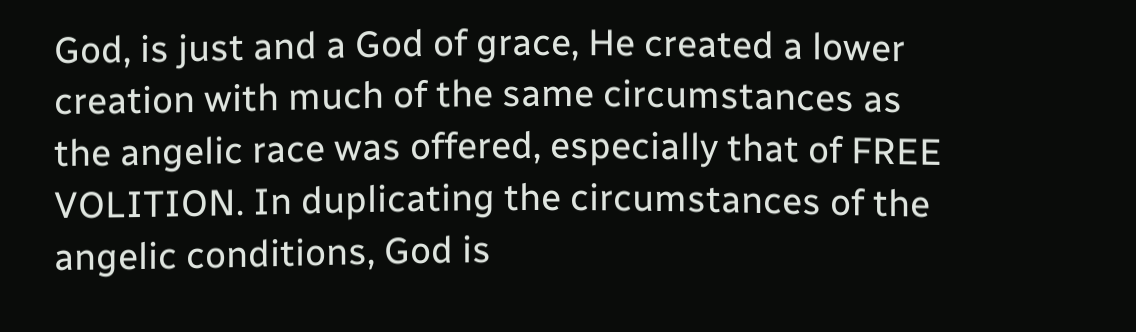God, is just and a God of grace, He created a lower creation with much of the same circumstances as the angelic race was offered, especially that of FREE VOLITION. In duplicating the circumstances of the angelic conditions, God is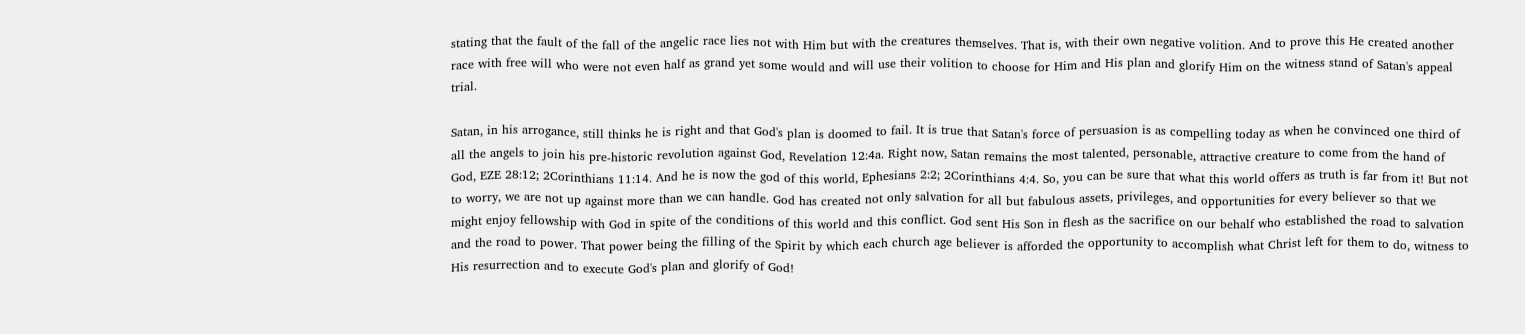stating that the fault of the fall of the angelic race lies not with Him but with the creatures themselves. That is, with their own negative volition. And to prove this He created another race with free will who were not even half as grand yet some would and will use their volition to choose for Him and His plan and glorify Him on the witness stand of Satan's appeal trial.

Satan, in his arrogance, still thinks he is right and that God's plan is doomed to fail. It is true that Satan's force of persuasion is as compelling today as when he convinced one third of all the angels to join his pre-historic revolution against God, Revelation 12:4a. Right now, Satan remains the most talented, personable, attractive creature to come from the hand of God, EZE 28:12; 2Corinthians 11:14. And he is now the god of this world, Ephesians 2:2; 2Corinthians 4:4. So, you can be sure that what this world offers as truth is far from it! But not to worry, we are not up against more than we can handle. God has created not only salvation for all but fabulous assets, privileges, and opportunities for every believer so that we might enjoy fellowship with God in spite of the conditions of this world and this conflict. God sent His Son in flesh as the sacrifice on our behalf who established the road to salvation and the road to power. That power being the filling of the Spirit by which each church age believer is afforded the opportunity to accomplish what Christ left for them to do, witness to His resurrection and to execute God's plan and glorify of God!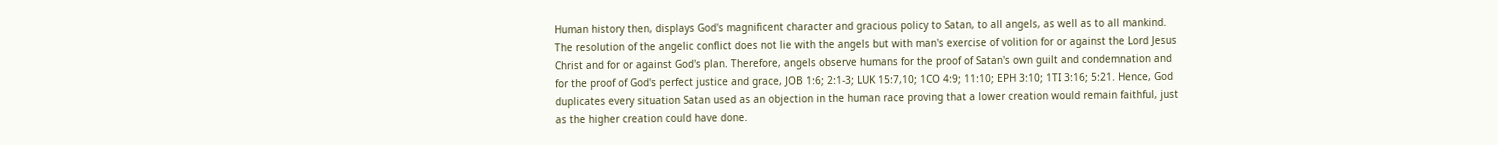Human history then, displays God's magnificent character and gracious policy to Satan, to all angels, as well as to all mankind. The resolution of the angelic conflict does not lie with the angels but with man's exercise of volition for or against the Lord Jesus Christ and for or against God's plan. Therefore, angels observe humans for the proof of Satan's own guilt and condemnation and for the proof of God's perfect justice and grace, JOB 1:6; 2:1-3; LUK 15:7,10; 1CO 4:9; 11:10; EPH 3:10; 1TI 3:16; 5:21. Hence, God duplicates every situation Satan used as an objection in the human race proving that a lower creation would remain faithful, just as the higher creation could have done.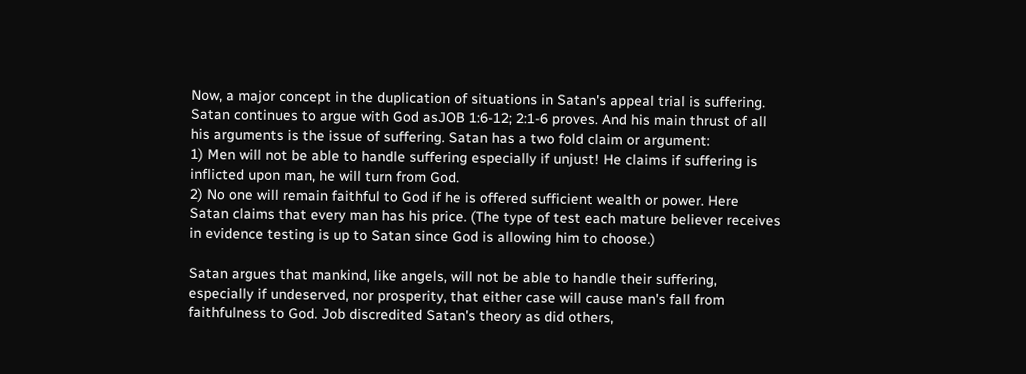Now, a major concept in the duplication of situations in Satan's appeal trial is suffering. Satan continues to argue with God asJOB 1:6-12; 2:1-6 proves. And his main thrust of all his arguments is the issue of suffering. Satan has a two fold claim or argument:
1) Men will not be able to handle suffering especially if unjust! He claims if suffering is inflicted upon man, he will turn from God.
2) No one will remain faithful to God if he is offered sufficient wealth or power. Here Satan claims that every man has his price. (The type of test each mature believer receives in evidence testing is up to Satan since God is allowing him to choose.)

Satan argues that mankind, like angels, will not be able to handle their suffering, especially if undeserved, nor prosperity, that either case will cause man's fall from faithfulness to God. Job discredited Satan's theory as did others,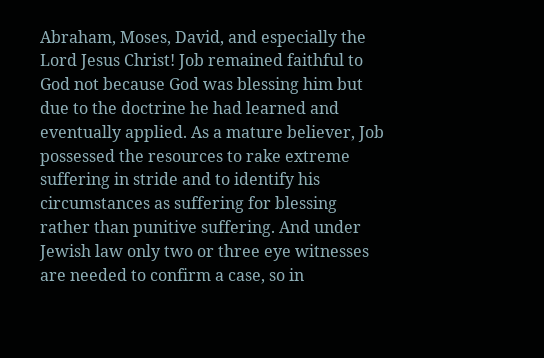Abraham, Moses, David, and especially the Lord Jesus Christ! Job remained faithful to God not because God was blessing him but due to the doctrine he had learned and eventually applied. As a mature believer, Job possessed the resources to rake extreme suffering in stride and to identify his circumstances as suffering for blessing rather than punitive suffering. And under Jewish law only two or three eye witnesses are needed to confirm a case, so in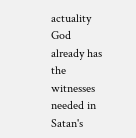actuality God already has the witnesses needed in Satan's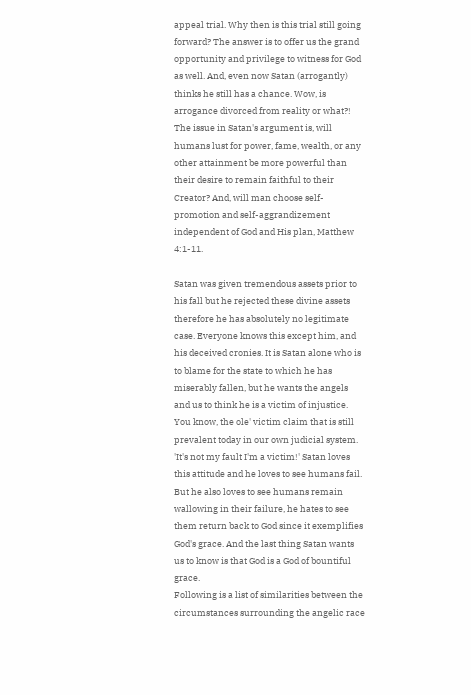appeal trial. Why then is this trial still going forward? The answer is to offer us the grand opportunity and privilege to witness for God as well. And, even now Satan (arrogantly) thinks he still has a chance. Wow, is arrogance divorced from reality or what?! The issue in Satan's argument is, will humans lust for power, fame, wealth, or any other attainment be more powerful than their desire to remain faithful to their Creator? And, will man choose self- promotion and self-aggrandizement independent of God and His plan, Matthew 4:1-11.

Satan was given tremendous assets prior to his fall but he rejected these divine assets therefore he has absolutely no legitimate case. Everyone knows this except him, and his deceived cronies. It is Satan alone who is to blame for the state to which he has miserably fallen, but he wants the angels and us to think he is a victim of injustice. You know, the ole' victim claim that is still prevalent today in our own judicial system. 'It's not my fault I'm a victim!' Satan loves this attitude and he loves to see humans fail. But he also loves to see humans remain wallowing in their failure, he hates to see them return back to God since it exemplifies God's grace. And the last thing Satan wants us to know is that God is a God of bountiful grace.
Following is a list of similarities between the circumstances surrounding the angelic race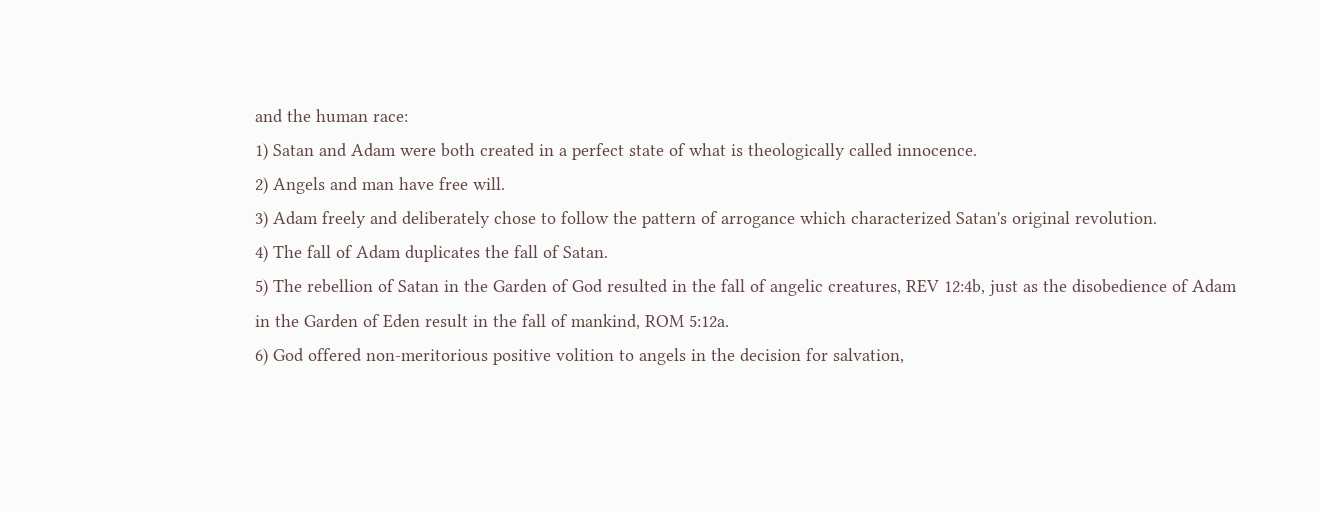and the human race:
1) Satan and Adam were both created in a perfect state of what is theologically called innocence.
2) Angels and man have free will.
3) Adam freely and deliberately chose to follow the pattern of arrogance which characterized Satan's original revolution.
4) The fall of Adam duplicates the fall of Satan.
5) The rebellion of Satan in the Garden of God resulted in the fall of angelic creatures, REV 12:4b, just as the disobedience of Adam in the Garden of Eden result in the fall of mankind, ROM 5:12a.
6) God offered non-meritorious positive volition to angels in the decision for salvation,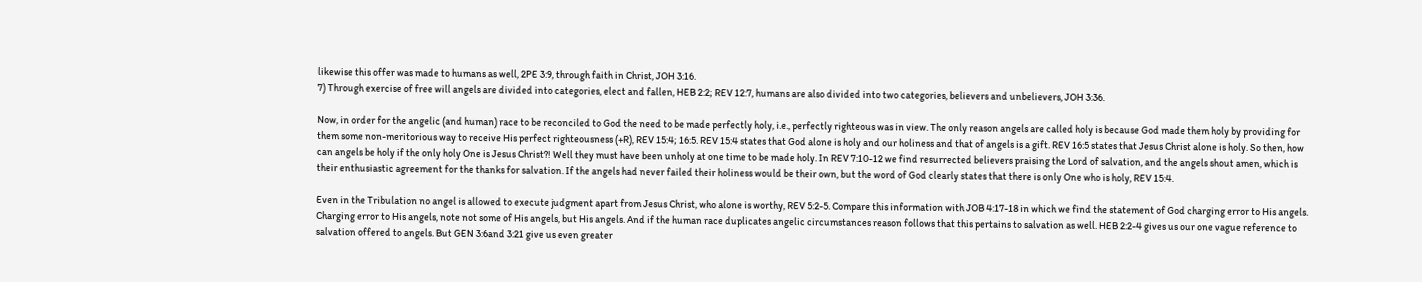likewise this offer was made to humans as well, 2PE 3:9, through faith in Christ, JOH 3:16.
7) Through exercise of free will angels are divided into categories, elect and fallen, HEB 2:2; REV 12:7, humans are also divided into two categories, believers and unbelievers, JOH 3:36.

Now, in order for the angelic (and human) race to be reconciled to God the need to be made perfectly holy, i.e., perfectly righteous was in view. The only reason angels are called holy is because God made them holy by providing for them some non-meritorious way to receive His perfect righteousness (+R), REV 15:4; 16:5. REV 15:4 states that God alone is holy and our holiness and that of angels is a gift. REV 16:5 states that Jesus Christ alone is holy. So then, how can angels be holy if the only holy One is Jesus Christ?! Well they must have been unholy at one time to be made holy. In REV 7:10-12 we find resurrected believers praising the Lord of salvation, and the angels shout amen, which is their enthusiastic agreement for the thanks for salvation. If the angels had never failed their holiness would be their own, but the word of God clearly states that there is only One who is holy, REV 15:4.

Even in the Tribulation no angel is allowed to execute judgment apart from Jesus Christ, who alone is worthy, REV 5:2-5. Compare this information with JOB 4:17-18 in which we find the statement of God charging error to His angels. Charging error to His angels, note not some of His angels, but His angels. And if the human race duplicates angelic circumstances reason follows that this pertains to salvation as well. HEB 2:2-4 gives us our one vague reference to salvation offered to angels. But GEN 3:6and 3:21 give us even greater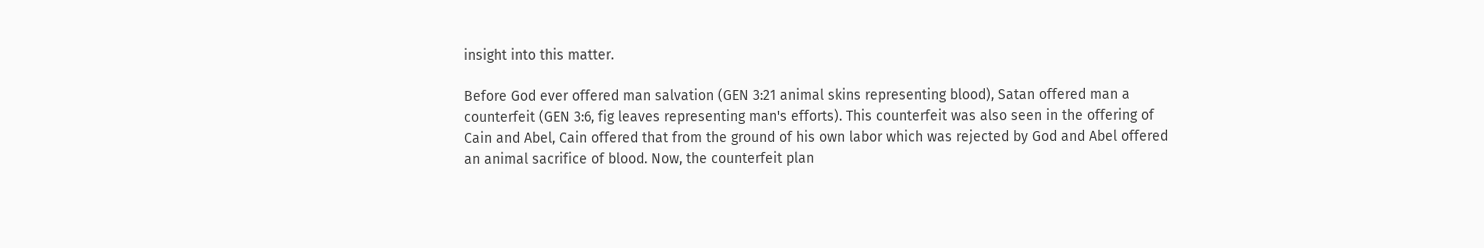insight into this matter.

Before God ever offered man salvation (GEN 3:21 animal skins representing blood), Satan offered man a counterfeit (GEN 3:6, fig leaves representing man's efforts). This counterfeit was also seen in the offering of Cain and Abel, Cain offered that from the ground of his own labor which was rejected by God and Abel offered an animal sacrifice of blood. Now, the counterfeit plan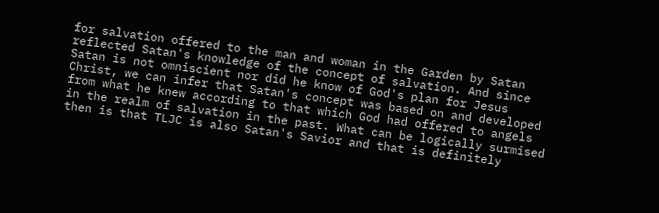for salvation offered to the man and woman in the Garden by Satan reflected Satan's knowledge of the concept of salvation. And since Satan is not omniscient nor did he know of God's plan for Jesus Christ, we can infer that Satan's concept was based on and developed from what he knew according to that which God had offered to angels in the realm of salvation in the past. What can be logically surmised then is that TLJC is also Satan's Savior and that is definitely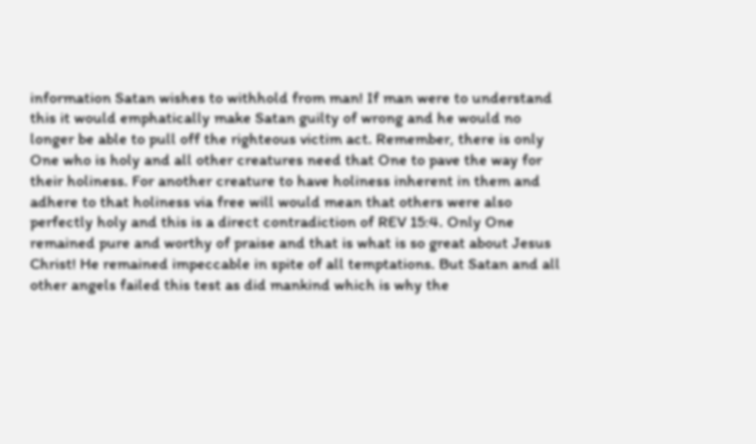information Satan wishes to withhold from man! If man were to understand this it would emphatically make Satan guilty of wrong and he would no longer be able to pull off the righteous victim act. Remember, there is only One who is holy and all other creatures need that One to pave the way for their holiness. For another creature to have holiness inherent in them and adhere to that holiness via free will would mean that others were also perfectly holy and this is a direct contradiction of REV 15:4. Only One remained pure and worthy of praise and that is what is so great about Jesus Christ! He remained impeccable in spite of all temptations. But Satan and all other angels failed this test as did mankind which is why the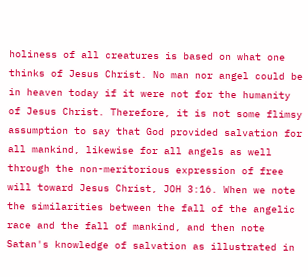holiness of all creatures is based on what one thinks of Jesus Christ. No man nor angel could be in heaven today if it were not for the humanity of Jesus Christ. Therefore, it is not some flimsy assumption to say that God provided salvation for all mankind, likewise for all angels as well through the non-meritorious expression of free will toward Jesus Christ, JOH 3:16. When we note the similarities between the fall of the angelic race and the fall of mankind, and then note Satan's knowledge of salvation as illustrated in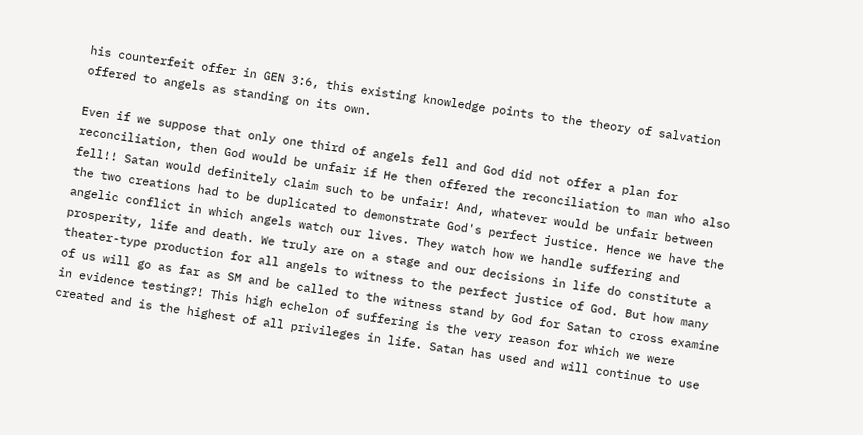his counterfeit offer in GEN 3:6, this existing knowledge points to the theory of salvation offered to angels as standing on its own.

Even if we suppose that only one third of angels fell and God did not offer a plan for reconciliation, then God would be unfair if He then offered the reconciliation to man who also fell!! Satan would definitely claim such to be unfair! And, whatever would be unfair between the two creations had to be duplicated to demonstrate God's perfect justice. Hence we have the angelic conflict in which angels watch our lives. They watch how we handle suffering and prosperity, life and death. We truly are on a stage and our decisions in life do constitute a theater-type production for all angels to witness to the perfect justice of God. But how many of us will go as far as SM and be called to the witness stand by God for Satan to cross examine in evidence testing?! This high echelon of suffering is the very reason for which we were created and is the highest of all privileges in life. Satan has used and will continue to use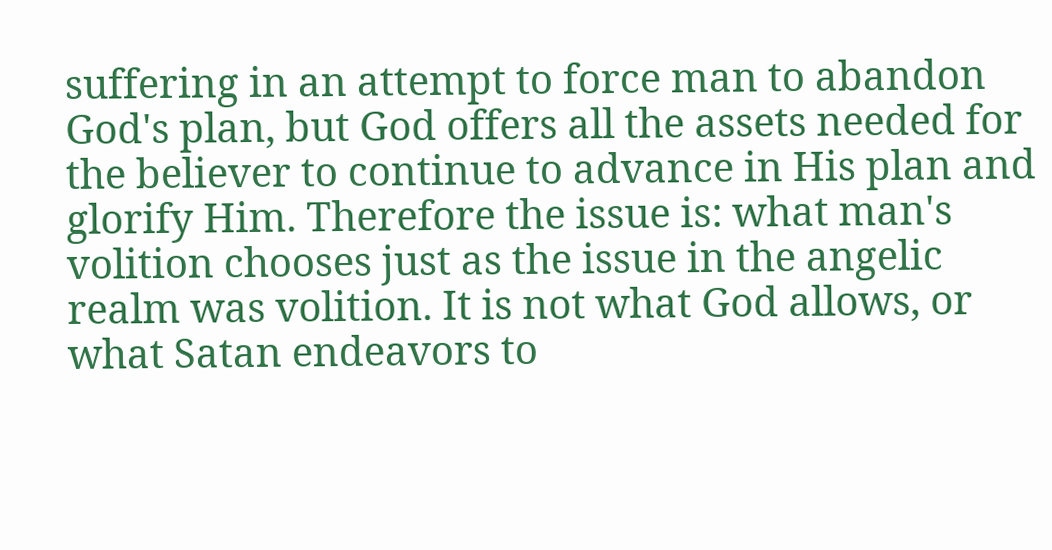suffering in an attempt to force man to abandon God's plan, but God offers all the assets needed for the believer to continue to advance in His plan and glorify Him. Therefore the issue is: what man's volition chooses just as the issue in the angelic realm was volition. It is not what God allows, or what Satan endeavors to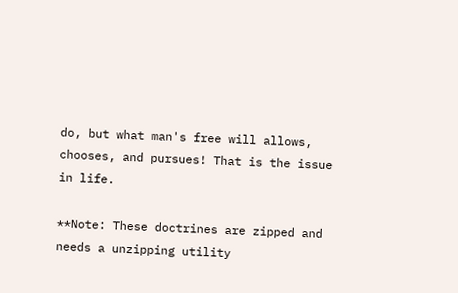do, but what man's free will allows, chooses, and pursues! That is the issue in life.

**Note: These doctrines are zipped and needs a unzipping utility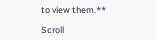to view them.**

Scroll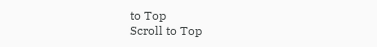to Top
Scroll to Top